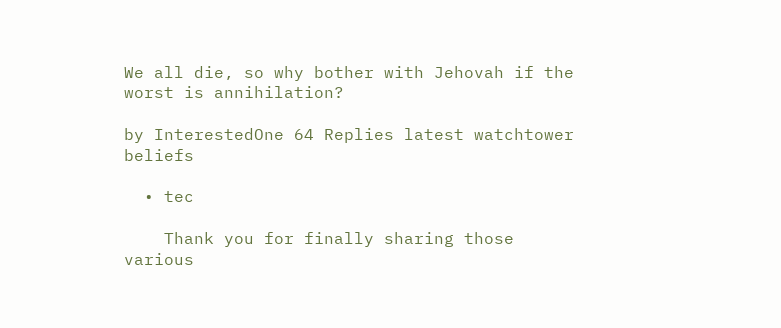We all die, so why bother with Jehovah if the worst is annihilation?

by InterestedOne 64 Replies latest watchtower beliefs

  • tec

    Thank you for finally sharing those various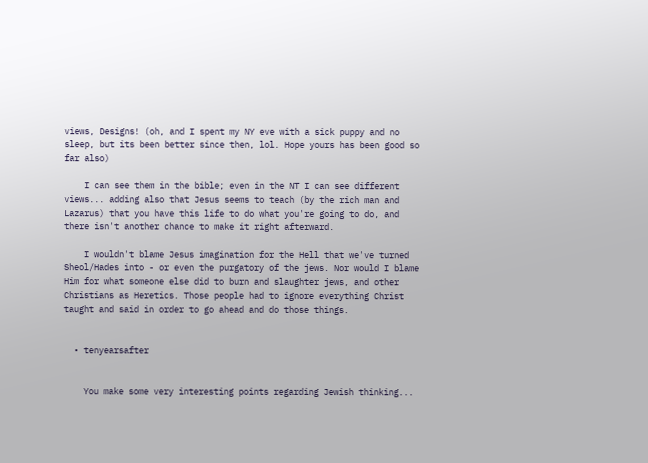views, Designs! (oh, and I spent my NY eve with a sick puppy and no sleep, but its been better since then, lol. Hope yours has been good so far also)

    I can see them in the bible; even in the NT I can see different views... adding also that Jesus seems to teach (by the rich man and Lazarus) that you have this life to do what you're going to do, and there isn't another chance to make it right afterward.

    I wouldn't blame Jesus imagination for the Hell that we've turned Sheol/Hades into - or even the purgatory of the jews. Nor would I blame Him for what someone else did to burn and slaughter jews, and other Christians as Heretics. Those people had to ignore everything Christ taught and said in order to go ahead and do those things.


  • tenyearsafter


    You make some very interesting points regarding Jewish thinking...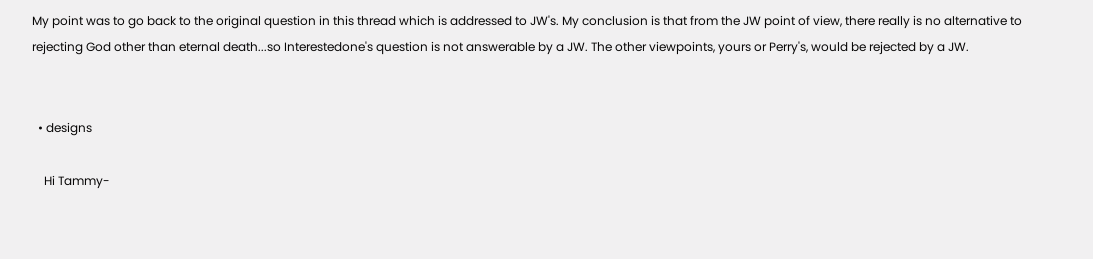My point was to go back to the original question in this thread which is addressed to JW's. My conclusion is that from the JW point of view, there really is no alternative to rejecting God other than eternal death...so Interestedone's question is not answerable by a JW. The other viewpoints, yours or Perry's, would be rejected by a JW.


  • designs

    Hi Tammy-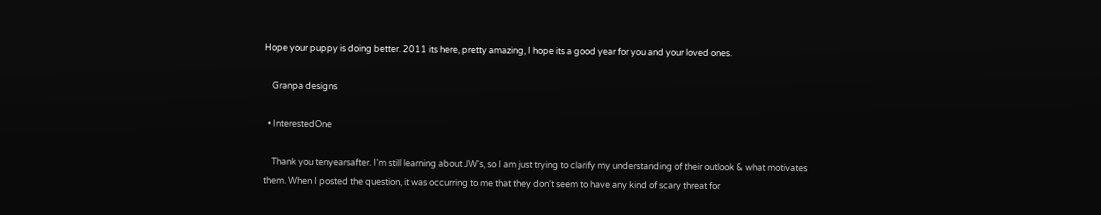Hope your puppy is doing better. 2011 its here, pretty amazing, I hope its a good year for you and your loved ones.

    Granpa designs

  • InterestedOne

    Thank you tenyearsafter. I'm still learning about JW's, so I am just trying to clarify my understanding of their outlook & what motivates them. When I posted the question, it was occurring to me that they don't seem to have any kind of scary threat for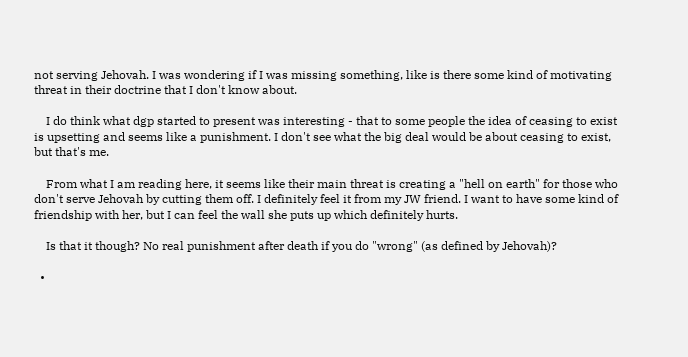not serving Jehovah. I was wondering if I was missing something, like is there some kind of motivating threat in their doctrine that I don't know about.

    I do think what dgp started to present was interesting - that to some people the idea of ceasing to exist is upsetting and seems like a punishment. I don't see what the big deal would be about ceasing to exist, but that's me.

    From what I am reading here, it seems like their main threat is creating a "hell on earth" for those who don't serve Jehovah by cutting them off. I definitely feel it from my JW friend. I want to have some kind of friendship with her, but I can feel the wall she puts up which definitely hurts.

    Is that it though? No real punishment after death if you do "wrong" (as defined by Jehovah)?

  •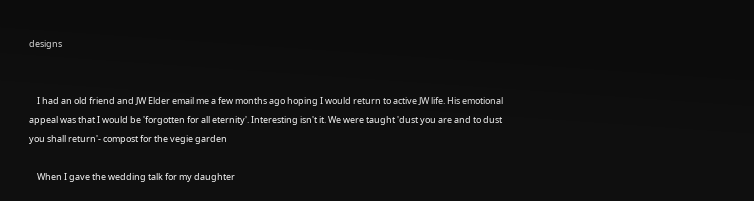designs


    I had an old friend and JW Elder email me a few months ago hoping I would return to active JW life. His emotional appeal was that I would be 'forgotten for all eternity'. Interesting isn't it. We were taught 'dust you are and to dust you shall return'- compost for the vegie garden

    When I gave the wedding talk for my daughter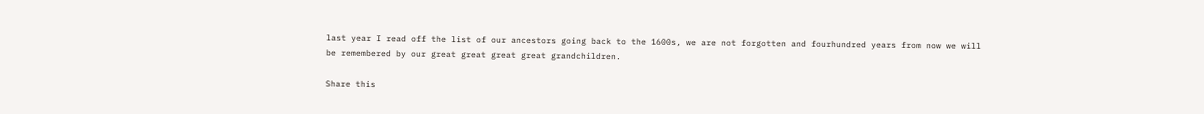last year I read off the list of our ancestors going back to the 1600s, we are not forgotten and fourhundred years from now we will be remembered by our great great great great grandchildren.

Share this